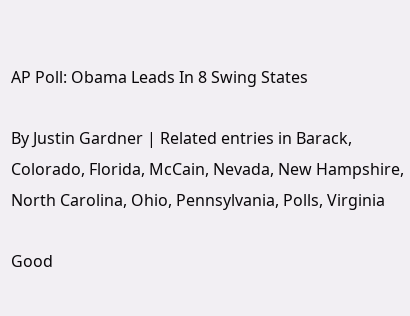AP Poll: Obama Leads In 8 Swing States

By Justin Gardner | Related entries in Barack, Colorado, Florida, McCain, Nevada, New Hampshire, North Carolina, Ohio, Pennsylvania, Polls, Virginia

Good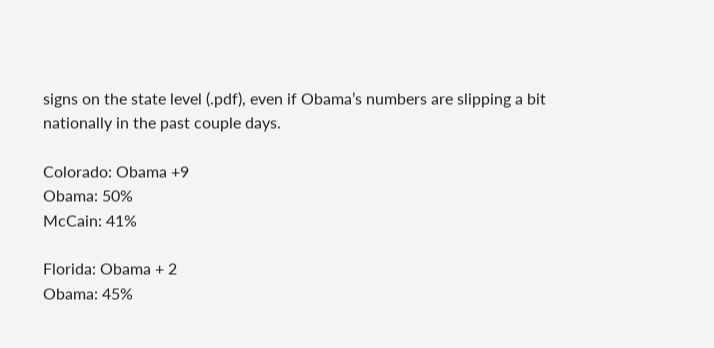signs on the state level (.pdf), even if Obama’s numbers are slipping a bit nationally in the past couple days.

Colorado: Obama +9
Obama: 50%
McCain: 41%

Florida: Obama + 2
Obama: 45%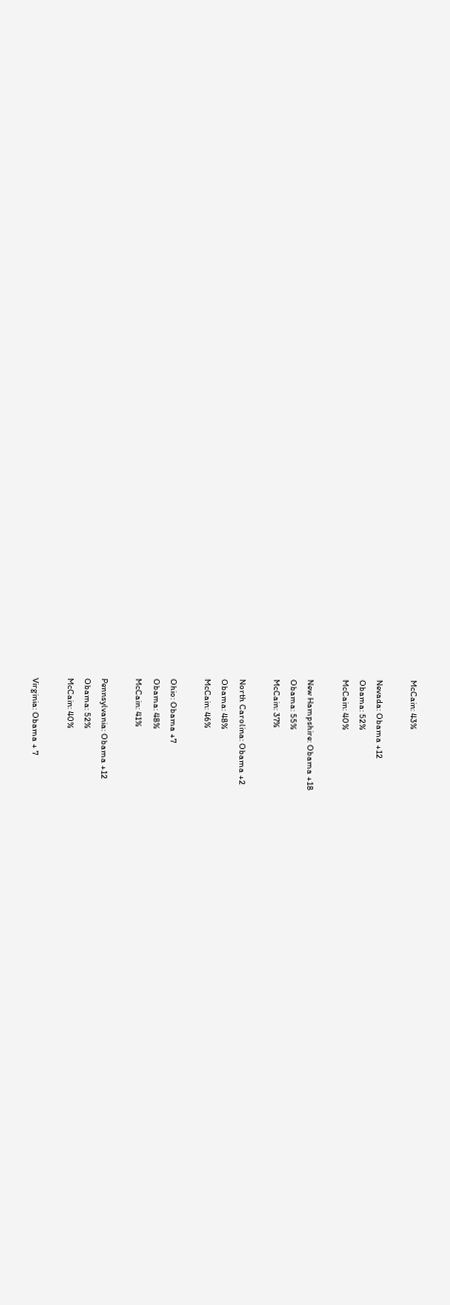McCain: 43%

Nevada: Obama +12
Obama: 52%
McCain: 40%

New Hampshire: Obama +18
Obama: 55%
McCain: 37%

North Carolina: Obama +2
Obama: 48%
McCain: 46%

Ohio: Obama +7
Obama: 48%
McCain: 41%

Pennsylvania: Obama +12
Obama: 52%
McCain: 40%

Virginia: Obama + 7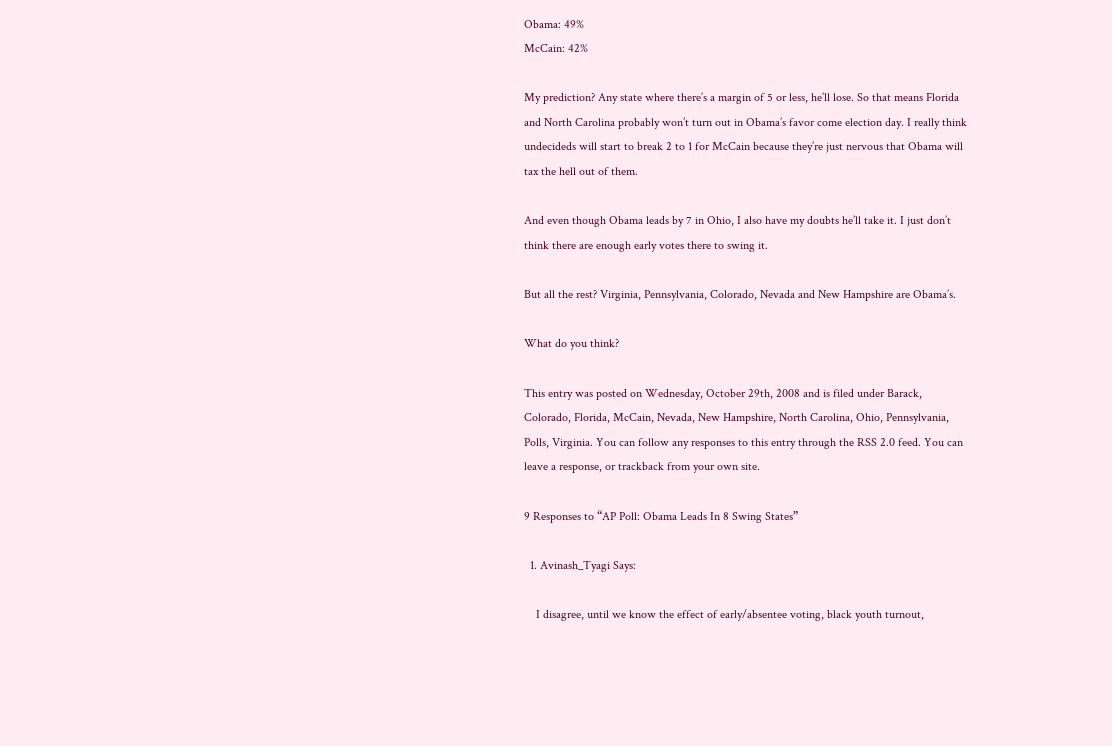Obama: 49%
McCain: 42%

My prediction? Any state where there’s a margin of 5 or less, he’ll lose. So that means Florida and North Carolina probably won’t turn out in Obama’s favor come election day. I really think undecideds will start to break 2 to 1 for McCain because they’re just nervous that Obama will tax the hell out of them.

And even though Obama leads by 7 in Ohio, I also have my doubts he’ll take it. I just don’t think there are enough early votes there to swing it.

But all the rest? Virginia, Pennsylvania, Colorado, Nevada and New Hampshire are Obama’s.

What do you think?

This entry was posted on Wednesday, October 29th, 2008 and is filed under Barack, Colorado, Florida, McCain, Nevada, New Hampshire, North Carolina, Ohio, Pennsylvania, Polls, Virginia. You can follow any responses to this entry through the RSS 2.0 feed. You can leave a response, or trackback from your own site.

9 Responses to “AP Poll: Obama Leads In 8 Swing States”

  1. Avinash_Tyagi Says:

    I disagree, until we know the effect of early/absentee voting, black youth turnout,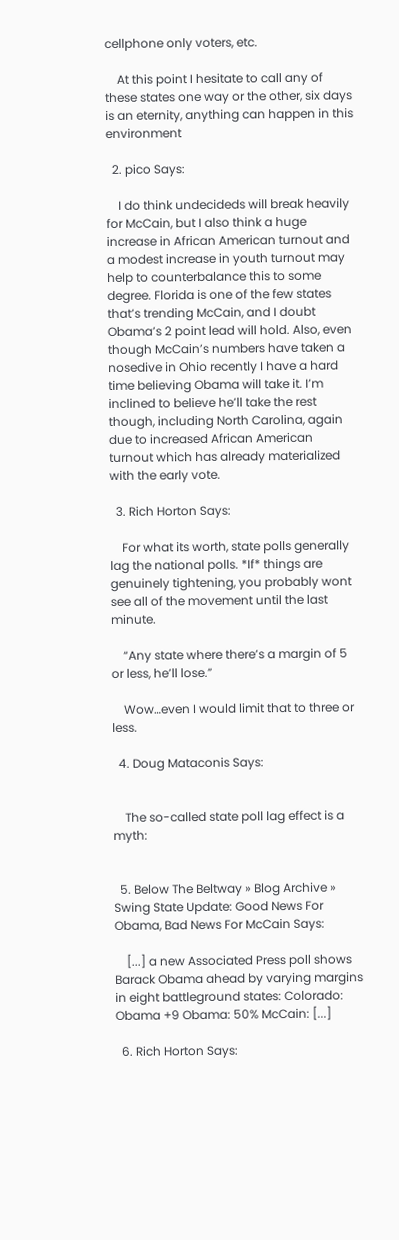cellphone only voters, etc.

    At this point I hesitate to call any of these states one way or the other, six days is an eternity, anything can happen in this environment

  2. pico Says:

    I do think undecideds will break heavily for McCain, but I also think a huge increase in African American turnout and a modest increase in youth turnout may help to counterbalance this to some degree. Florida is one of the few states that’s trending McCain, and I doubt Obama’s 2 point lead will hold. Also, even though McCain’s numbers have taken a nosedive in Ohio recently I have a hard time believing Obama will take it. I’m inclined to believe he’ll take the rest though, including North Carolina, again due to increased African American turnout which has already materialized with the early vote.

  3. Rich Horton Says:

    For what its worth, state polls generally lag the national polls. *If* things are genuinely tightening, you probably wont see all of the movement until the last minute.

    “Any state where there’s a margin of 5 or less, he’ll lose.”

    Wow…even I would limit that to three or less.

  4. Doug Mataconis Says:


    The so-called state poll lag effect is a myth:


  5. Below The Beltway » Blog Archive » Swing State Update: Good News For Obama, Bad News For McCain Says:

    [...] a new Associated Press poll shows Barack Obama ahead by varying margins in eight battleground states: Colorado: Obama +9 Obama: 50% McCain: [...]

  6. Rich Horton Says: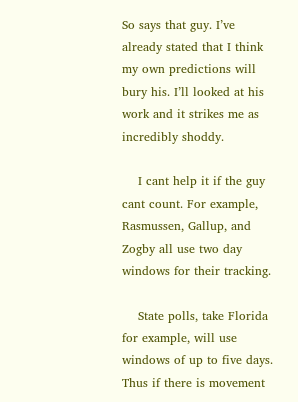So says that guy. I’ve already stated that I think my own predictions will bury his. I’ll looked at his work and it strikes me as incredibly shoddy.

    I cant help it if the guy cant count. For example, Rasmussen, Gallup, and Zogby all use two day windows for their tracking.

    State polls, take Florida for example, will use windows of up to five days. Thus if there is movement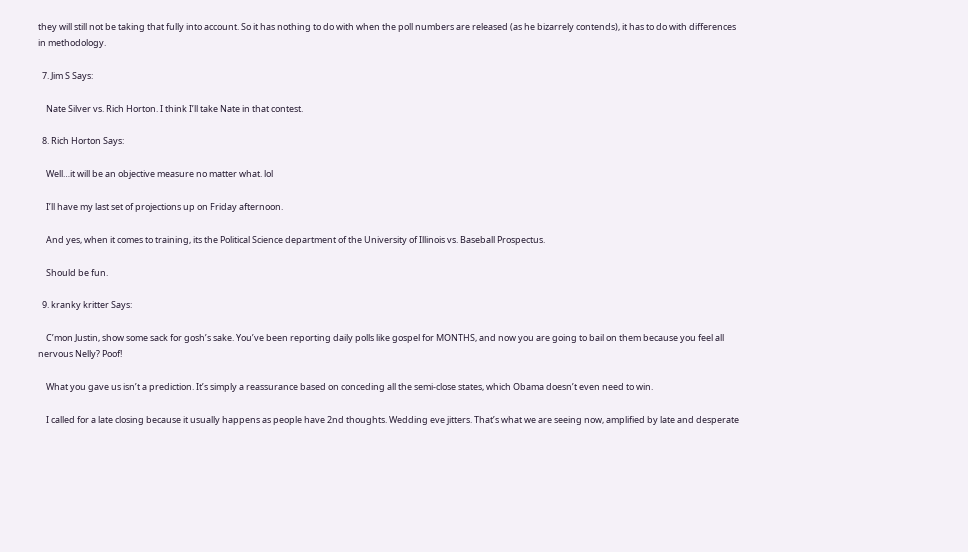they will still not be taking that fully into account. So it has nothing to do with when the poll numbers are released (as he bizarrely contends), it has to do with differences in methodology.

  7. Jim S Says:

    Nate Silver vs. Rich Horton. I think I’ll take Nate in that contest.

  8. Rich Horton Says:

    Well…it will be an objective measure no matter what. lol

    I’ll have my last set of projections up on Friday afternoon.

    And yes, when it comes to training, its the Political Science department of the University of Illinois vs. Baseball Prospectus.

    Should be fun.

  9. kranky kritter Says:

    C’mon Justin, show some sack for gosh’s sake. You’ve been reporting daily polls like gospel for MONTHS, and now you are going to bail on them because you feel all nervous Nelly? Poof!

    What you gave us isn’t a prediction. It’s simply a reassurance based on conceding all the semi-close states, which Obama doesn’t even need to win.

    I called for a late closing because it usually happens as people have 2nd thoughts. Wedding eve jitters. That’s what we are seeing now, amplified by late and desperate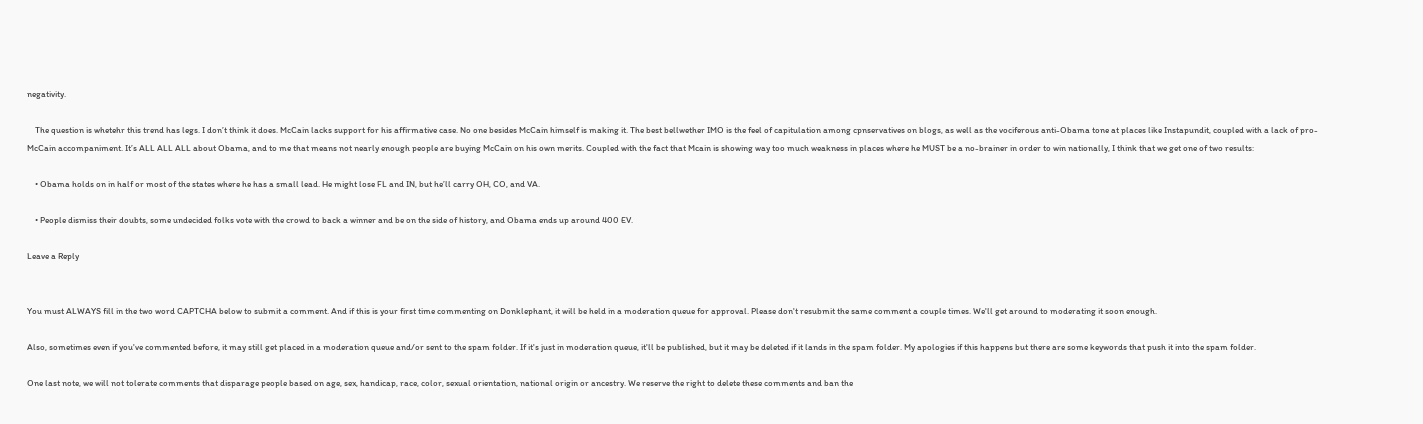negativity.

    The question is whetehr this trend has legs. I don’t think it does. McCain lacks support for his affirmative case. No one besides McCain himself is making it. The best bellwether IMO is the feel of capitulation among cpnservatives on blogs, as well as the vociferous anti-Obama tone at places like Instapundit, coupled with a lack of pro-McCain accompaniment. It’s ALL ALL ALL about Obama, and to me that means not nearly enough people are buying McCain on his own merits. Coupled with the fact that Mcain is showing way too much weakness in places where he MUST be a no-brainer in order to win nationally, I think that we get one of two results:

    • Obama holds on in half or most of the states where he has a small lead. He might lose FL and IN, but he’ll carry OH, CO, and VA.

    • People dismiss their doubts, some undecided folks vote with the crowd to back a winner and be on the side of history, and Obama ends up around 400 EV.

Leave a Reply


You must ALWAYS fill in the two word CAPTCHA below to submit a comment. And if this is your first time commenting on Donklephant, it will be held in a moderation queue for approval. Please don't resubmit the same comment a couple times. We'll get around to moderating it soon enough.

Also, sometimes even if you've commented before, it may still get placed in a moderation queue and/or sent to the spam folder. If it's just in moderation queue, it'll be published, but it may be deleted if it lands in the spam folder. My apologies if this happens but there are some keywords that push it into the spam folder.

One last note, we will not tolerate comments that disparage people based on age, sex, handicap, race, color, sexual orientation, national origin or ancestry. We reserve the right to delete these comments and ban the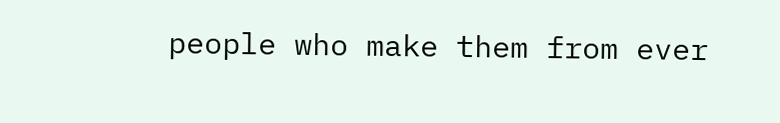people who make them from ever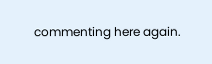commenting here again.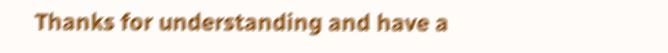Thanks for understanding and have a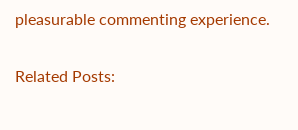pleasurable commenting experience.

Related Posts: